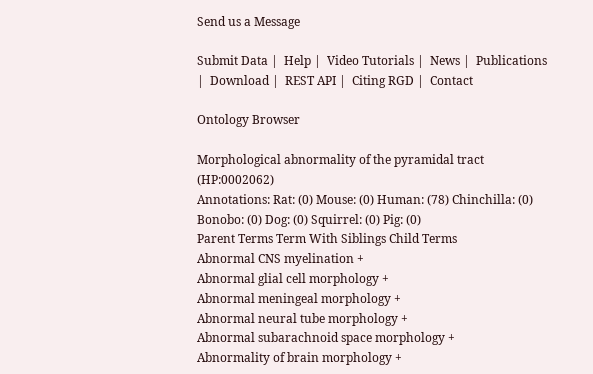Send us a Message

Submit Data |  Help |  Video Tutorials |  News |  Publications |  Download |  REST API |  Citing RGD |  Contact

Ontology Browser

Morphological abnormality of the pyramidal tract (HP:0002062)
Annotations: Rat: (0) Mouse: (0) Human: (78) Chinchilla: (0) Bonobo: (0) Dog: (0) Squirrel: (0) Pig: (0)
Parent Terms Term With Siblings Child Terms
Abnormal CNS myelination +
Abnormal glial cell morphology +
Abnormal meningeal morphology +
Abnormal neural tube morphology +
Abnormal subarachnoid space morphology +
Abnormality of brain morphology +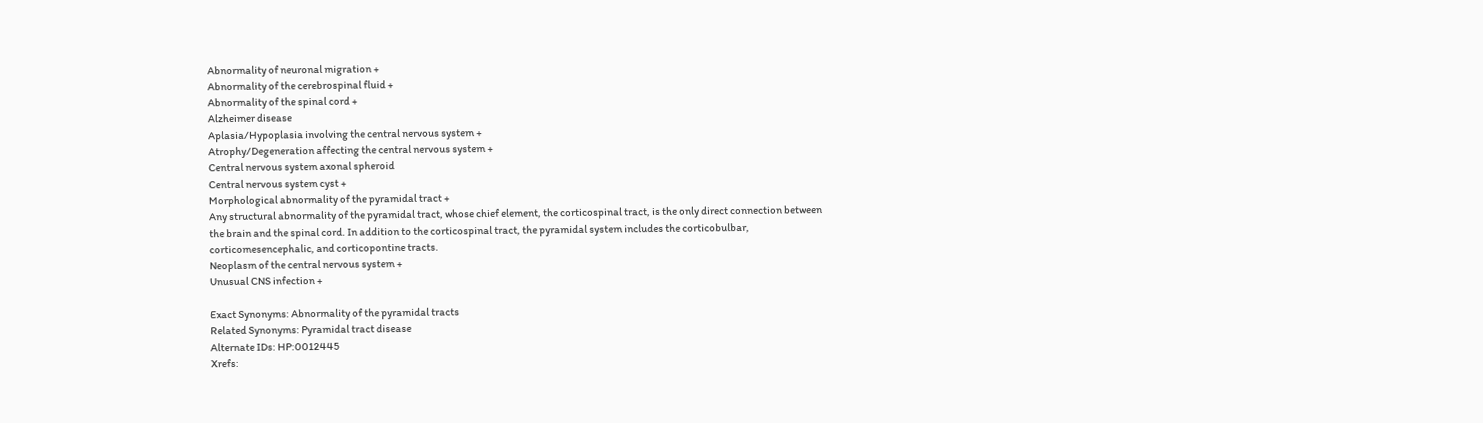Abnormality of neuronal migration +
Abnormality of the cerebrospinal fluid +
Abnormality of the spinal cord +
Alzheimer disease
Aplasia/Hypoplasia involving the central nervous system +
Atrophy/Degeneration affecting the central nervous system +
Central nervous system axonal spheroid
Central nervous system cyst +
Morphological abnormality of the pyramidal tract +
Any structural abnormality of the pyramidal tract, whose chief element, the corticospinal tract, is the only direct connection between the brain and the spinal cord. In addition to the corticospinal tract, the pyramidal system includes the corticobulbar, corticomesencephalic, and corticopontine tracts.
Neoplasm of the central nervous system +
Unusual CNS infection +

Exact Synonyms: Abnormality of the pyramidal tracts
Related Synonyms: Pyramidal tract disease
Alternate IDs: HP:0012445
Xrefs: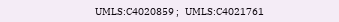UMLS:C4020859 ;   UMLS:C4021761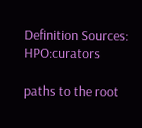Definition Sources: HPO:curators

paths to the root